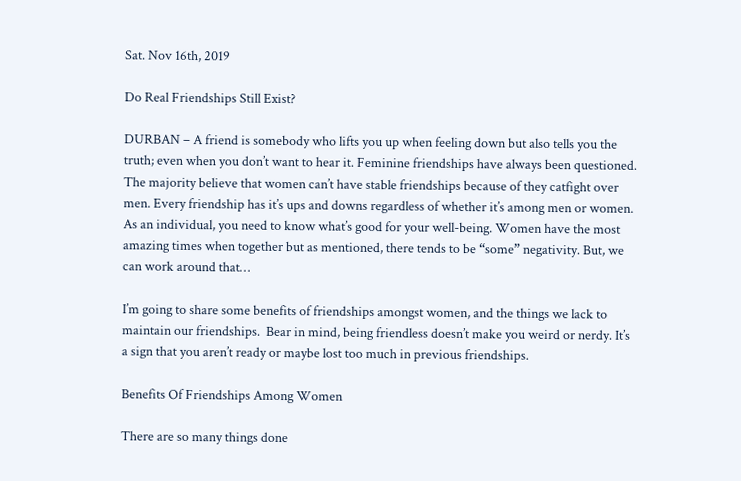Sat. Nov 16th, 2019

Do Real Friendships Still Exist?

DURBAN – A friend is somebody who lifts you up when feeling down but also tells you the truth; even when you don’t want to hear it. Feminine friendships have always been questioned. The majority believe that women can’t have stable friendships because of they catfight over men. Every friendship has it’s ups and downs regardless of whether it’s among men or women.  As an individual, you need to know what’s good for your well-being. Women have the most amazing times when together but as mentioned, there tends to be “some” negativity. But, we can work around that…

I’m going to share some benefits of friendships amongst women, and the things we lack to maintain our friendships.  Bear in mind, being friendless doesn’t make you weird or nerdy. It’s a sign that you aren’t ready or maybe lost too much in previous friendships.

Benefits Of Friendships Among Women

There are so many things done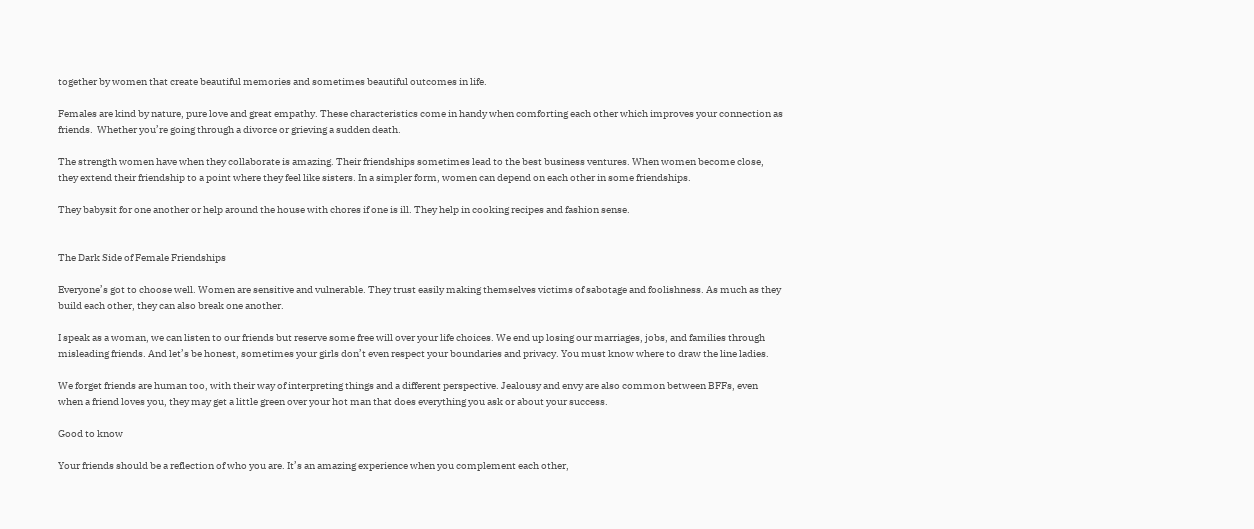together by women that create beautiful memories and sometimes beautiful outcomes in life.

Females are kind by nature, pure love and great empathy. These characteristics come in handy when comforting each other which improves your connection as friends.  Whether you’re going through a divorce or grieving a sudden death.

The strength women have when they collaborate is amazing. Their friendships sometimes lead to the best business ventures. When women become close, they extend their friendship to a point where they feel like sisters. In a simpler form, women can depend on each other in some friendships.

They babysit for one another or help around the house with chores if one is ill. They help in cooking recipes and fashion sense.


The Dark Side of Female Friendships

Everyone’s got to choose well. Women are sensitive and vulnerable. They trust easily making themselves victims of sabotage and foolishness. As much as they build each other, they can also break one another.

I speak as a woman, we can listen to our friends but reserve some free will over your life choices. We end up losing our marriages, jobs, and families through misleading friends. And let’s be honest, sometimes your girls don’t even respect your boundaries and privacy. You must know where to draw the line ladies.

We forget friends are human too, with their way of interpreting things and a different perspective. Jealousy and envy are also common between BFFs, even when a friend loves you, they may get a little green over your hot man that does everything you ask or about your success.

Good to know

Your friends should be a reflection of who you are. It’s an amazing experience when you complement each other,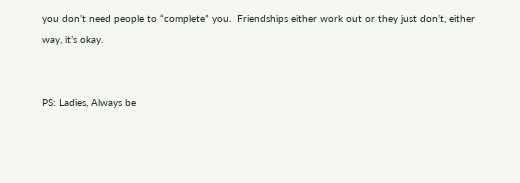you don’t need people to “complete” you.  Friendships either work out or they just don’t, either way, it’s okay.


PS: Ladies, Always be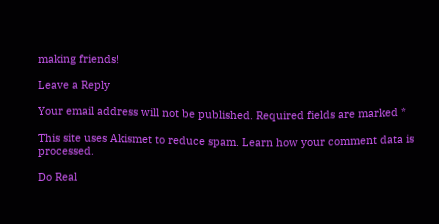making friends!

Leave a Reply

Your email address will not be published. Required fields are marked *

This site uses Akismet to reduce spam. Learn how your comment data is processed.

Do Real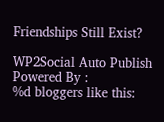Friendships Still Exist?

WP2Social Auto Publish Powered By :
%d bloggers like this: